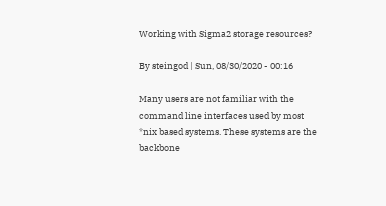Working with Sigma2 storage resources?

By steingod | Sun, 08/30/2020 - 00:16

Many users are not familiar with the command line interfaces used by most *nix based systems. These systems are the backbone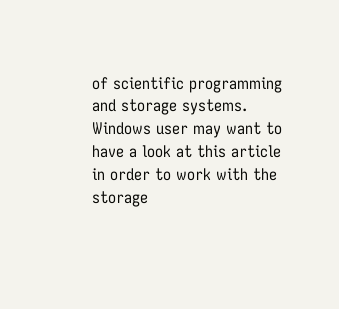of scientific programming and storage systems. Windows user may want to have a look at this article in order to work with the storage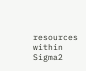resources within Sigma2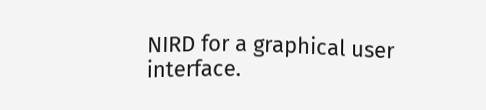NIRD for a graphical user interface.